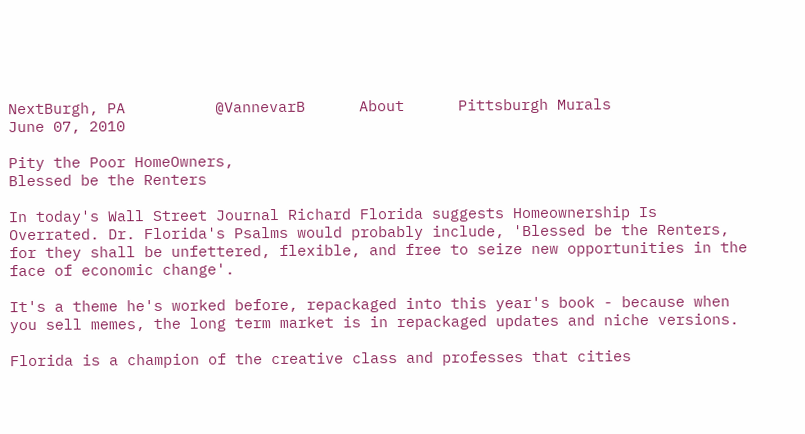NextBurgh, PA          @VannevarB      About      Pittsburgh Murals
June 07, 2010

Pity the Poor HomeOwners,
Blessed be the Renters

In today's Wall Street Journal Richard Florida suggests Homeownership Is Overrated. Dr. Florida's Psalms would probably include, 'Blessed be the Renters, for they shall be unfettered, flexible, and free to seize new opportunities in the face of economic change'.

It's a theme he's worked before, repackaged into this year's book - because when you sell memes, the long term market is in repackaged updates and niche versions.

Florida is a champion of the creative class and professes that cities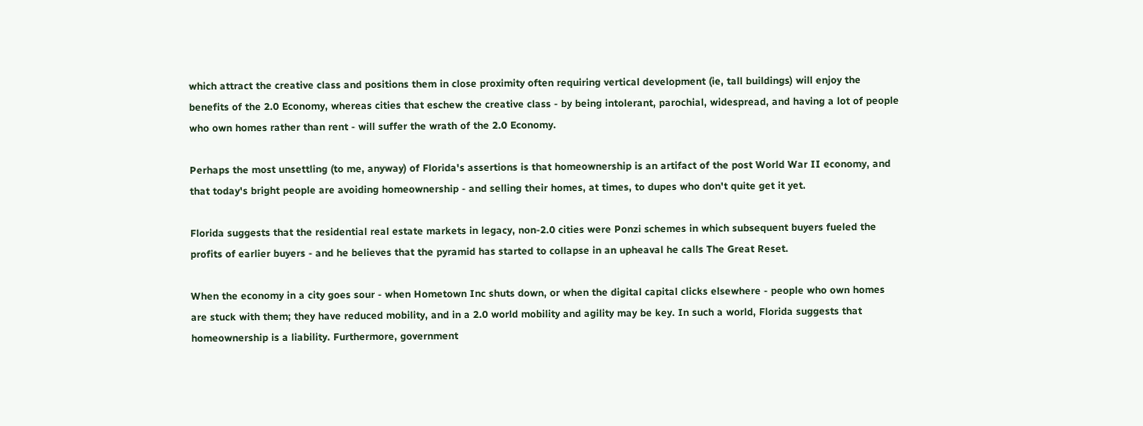which attract the creative class and positions them in close proximity often requiring vertical development (ie, tall buildings) will enjoy the benefits of the 2.0 Economy, whereas cities that eschew the creative class - by being intolerant, parochial, widespread, and having a lot of people who own homes rather than rent - will suffer the wrath of the 2.0 Economy.

Perhaps the most unsettling (to me, anyway) of Florida's assertions is that homeownership is an artifact of the post World War II economy, and that today's bright people are avoiding homeownership - and selling their homes, at times, to dupes who don't quite get it yet.

Florida suggests that the residential real estate markets in legacy, non-2.0 cities were Ponzi schemes in which subsequent buyers fueled the profits of earlier buyers - and he believes that the pyramid has started to collapse in an upheaval he calls The Great Reset.

When the economy in a city goes sour - when Hometown Inc shuts down, or when the digital capital clicks elsewhere - people who own homes are stuck with them; they have reduced mobility, and in a 2.0 world mobility and agility may be key. In such a world, Florida suggests that homeownership is a liability. Furthermore, government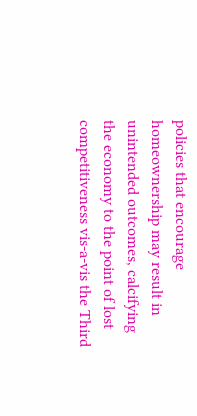policies that encourage homeownership may result in unintended outcomes, calcifying the economy to the point of lost competitiveness vis-a-vis the Third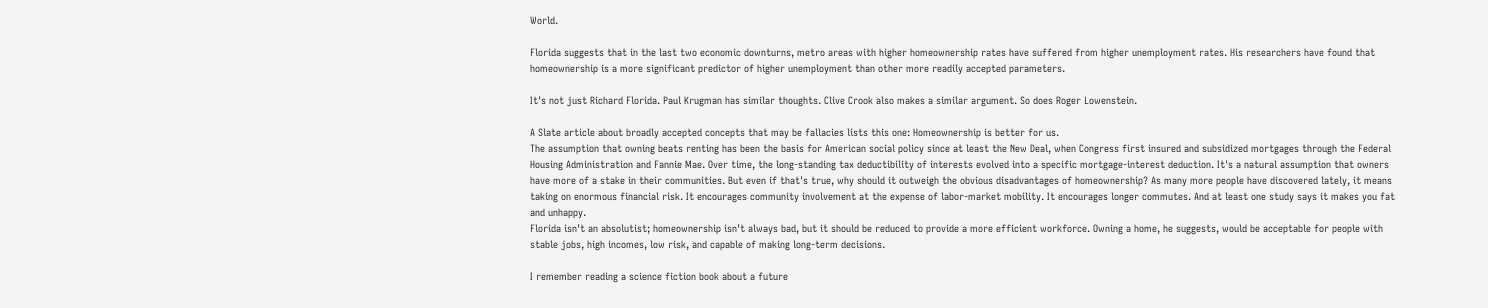World.

Florida suggests that in the last two economic downturns, metro areas with higher homeownership rates have suffered from higher unemployment rates. His researchers have found that homeownership is a more significant predictor of higher unemployment than other more readily accepted parameters.

It's not just Richard Florida. Paul Krugman has similar thoughts. Clive Crook also makes a similar argument. So does Roger Lowenstein.

A Slate article about broadly accepted concepts that may be fallacies lists this one: Homeownership is better for us.
The assumption that owning beats renting has been the basis for American social policy since at least the New Deal, when Congress first insured and subsidized mortgages through the Federal Housing Administration and Fannie Mae. Over time, the long-standing tax deductibility of interests evolved into a specific mortgage-interest deduction. It's a natural assumption that owners have more of a stake in their communities. But even if that's true, why should it outweigh the obvious disadvantages of homeownership? As many more people have discovered lately, it means taking on enormous financial risk. It encourages community involvement at the expense of labor-market mobility. It encourages longer commutes. And at least one study says it makes you fat and unhappy.
Florida isn't an absolutist; homeownership isn't always bad, but it should be reduced to provide a more efficient workforce. Owning a home, he suggests, would be acceptable for people with stable jobs, high incomes, low risk, and capable of making long-term decisions.

I remember reading a science fiction book about a future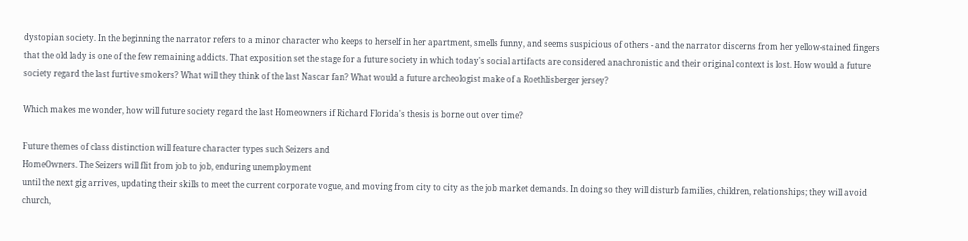dystopian society. In the beginning the narrator refers to a minor character who keeps to herself in her apartment, smells funny, and seems suspicious of others - and the narrator discerns from her yellow-stained fingers that the old lady is one of the few remaining addicts. That exposition set the stage for a future society in which today's social artifacts are considered anachronistic and their original context is lost. How would a future society regard the last furtive smokers? What will they think of the last Nascar fan? What would a future archeologist make of a Roethlisberger jersey?

Which makes me wonder, how will future society regard the last Homeowners if Richard Florida's thesis is borne out over time?

Future themes of class distinction will feature character types such Seizers and
HomeOwners. The Seizers will flit from job to job, enduring unemployment
until the next gig arrives, updating their skills to meet the current corporate vogue, and moving from city to city as the job market demands. In doing so they will disturb families, children, relationships; they will avoid church,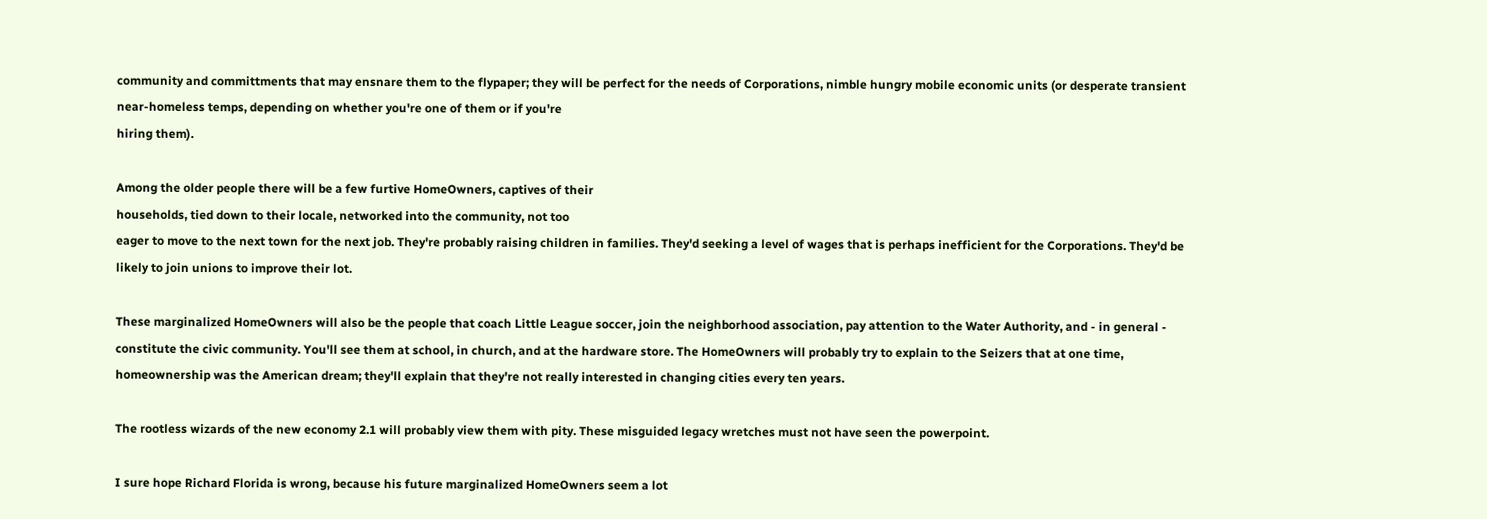community and committments that may ensnare them to the flypaper; they will be perfect for the needs of Corporations, nimble hungry mobile economic units (or desperate transient
near-homeless temps, depending on whether you're one of them or if you're
hiring them).

Among the older people there will be a few furtive HomeOwners, captives of their
households, tied down to their locale, networked into the community, not too
eager to move to the next town for the next job. They're probably raising children in families. They'd seeking a level of wages that is perhaps inefficient for the Corporations. They'd be likely to join unions to improve their lot.

These marginalized HomeOwners will also be the people that coach Little League soccer, join the neighborhood association, pay attention to the Water Authority, and - in general - constitute the civic community. You'll see them at school, in church, and at the hardware store. The HomeOwners will probably try to explain to the Seizers that at one time, homeownership was the American dream; they'll explain that they're not really interested in changing cities every ten years.

The rootless wizards of the new economy 2.1 will probably view them with pity. These misguided legacy wretches must not have seen the powerpoint.

I sure hope Richard Florida is wrong, because his future marginalized HomeOwners seem a lot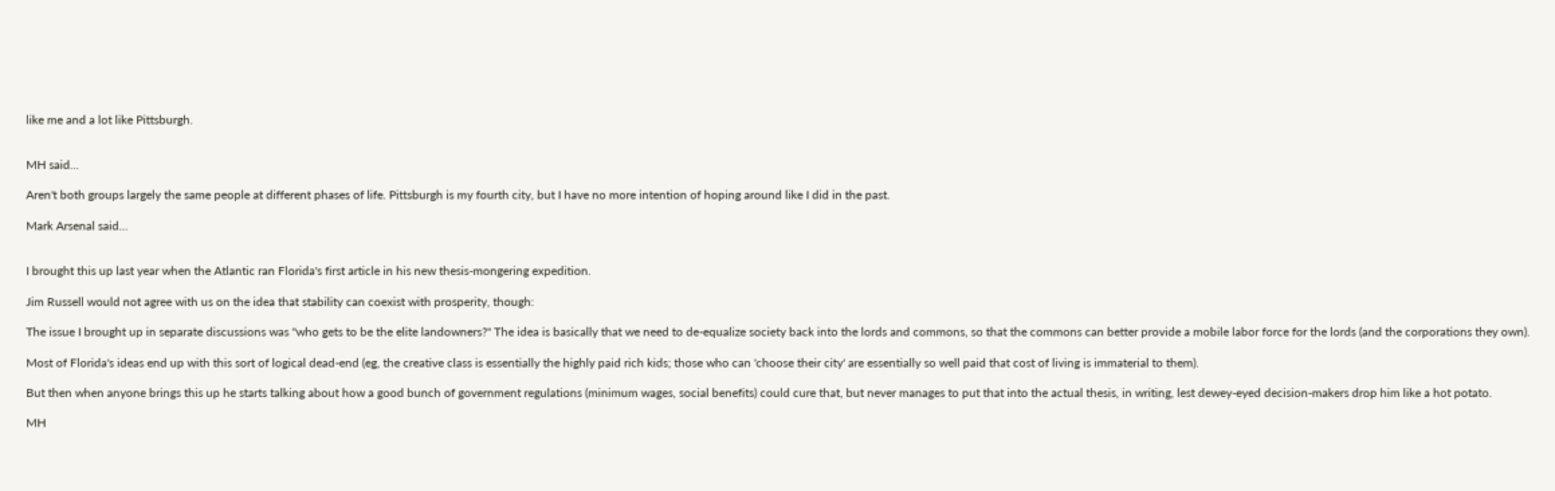like me and a lot like Pittsburgh.


MH said...

Aren't both groups largely the same people at different phases of life. Pittsburgh is my fourth city, but I have no more intention of hoping around like I did in the past.

Mark Arsenal said...


I brought this up last year when the Atlantic ran Florida's first article in his new thesis-mongering expedition.

Jim Russell would not agree with us on the idea that stability can coexist with prosperity, though:

The issue I brought up in separate discussions was "who gets to be the elite landowners?" The idea is basically that we need to de-equalize society back into the lords and commons, so that the commons can better provide a mobile labor force for the lords (and the corporations they own).

Most of Florida's ideas end up with this sort of logical dead-end (eg, the creative class is essentially the highly paid rich kids; those who can 'choose their city' are essentially so well paid that cost of living is immaterial to them).

But then when anyone brings this up he starts talking about how a good bunch of government regulations (minimum wages, social benefits) could cure that, but never manages to put that into the actual thesis, in writing, lest dewey-eyed decision-makers drop him like a hot potato.

MH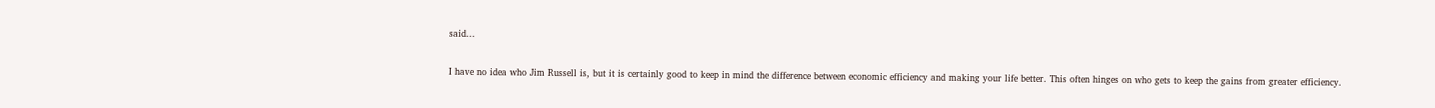said...

I have no idea who Jim Russell is, but it is certainly good to keep in mind the difference between economic efficiency and making your life better. This often hinges on who gets to keep the gains from greater efficiency.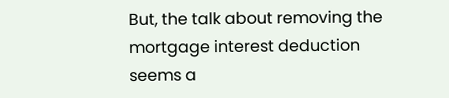But, the talk about removing the mortgage interest deduction seems a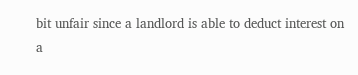bit unfair since a landlord is able to deduct interest on a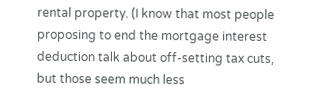rental property. (I know that most people proposing to end the mortgage interest deduction talk about off-setting tax cuts, but those seem much less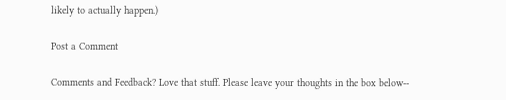likely to actually happen.)

Post a Comment

Comments and Feedback? Love that stuff. Please leave your thoughts in the box below--